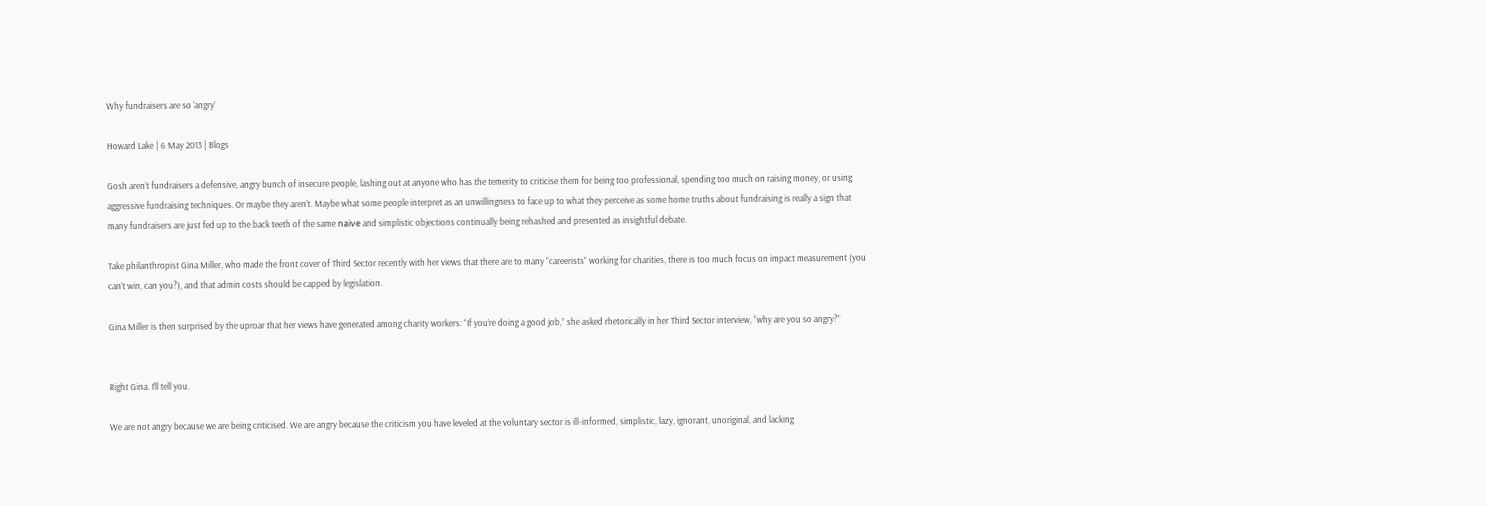Why fundraisers are so ‘angry’

Howard Lake | 6 May 2013 | Blogs

Gosh aren’t fundraisers a defensive, angry bunch of insecure people, lashing out at anyone who has the temerity to criticise them for being too professional, spending too much on raising money, or using aggressive fundraising techniques. Or maybe they aren’t. Maybe what some people interpret as an unwillingness to face up to what they perceive as some home truths about fundraising is really a sign that many fundraisers are just fed up to the back teeth of the same naïve and simplistic objections continually being rehashed and presented as insightful debate.

Take philanthropist Gina Miller, who made the front cover of Third Sector recently with her views that there are to many “careerists” working for charities, there is too much focus on impact measurement (you can’t win, can you?), and that admin costs should be capped by legislation.

Gina Miller is then surprised by the uproar that her views have generated among charity workers: “If you’re doing a good job,” she asked rhetorically in her Third Sector interview, “why are you so angry?”


Right Gina. I’ll tell you.

We are not angry because we are being criticised. We are angry because the criticism you have leveled at the voluntary sector is ill-informed, simplistic, lazy, ignorant, unoriginal, and lacking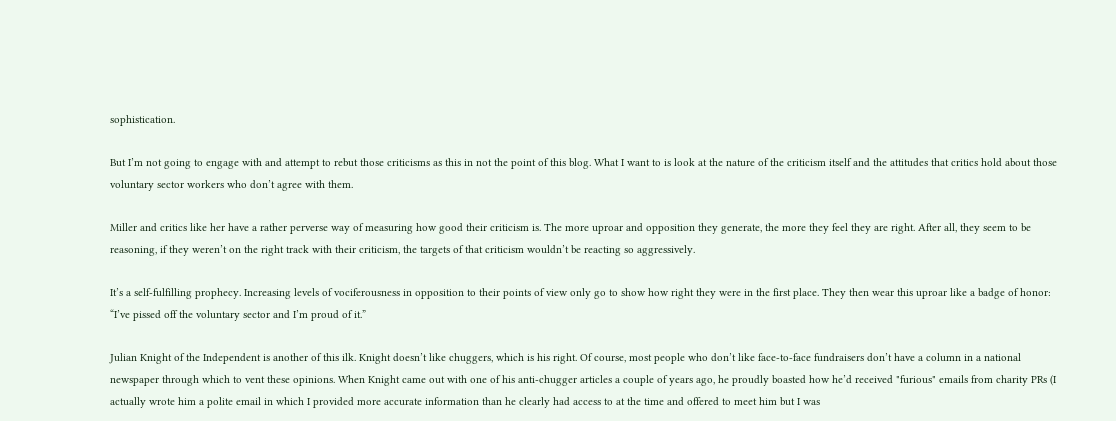sophistication.

But I’m not going to engage with and attempt to rebut those criticisms as this in not the point of this blog. What I want to is look at the nature of the criticism itself and the attitudes that critics hold about those voluntary sector workers who don’t agree with them.

Miller and critics like her have a rather perverse way of measuring how good their criticism is. The more uproar and opposition they generate, the more they feel they are right. After all, they seem to be reasoning, if they weren’t on the right track with their criticism, the targets of that criticism wouldn’t be reacting so aggressively.

It’s a self-fulfilling prophecy. Increasing levels of vociferousness in opposition to their points of view only go to show how right they were in the first place. They then wear this uproar like a badge of honor: “I’ve pissed off the voluntary sector and I’m proud of it.”

Julian Knight of the Independent is another of this ilk. Knight doesn’t like chuggers, which is his right. Of course, most people who don’t like face-to-face fundraisers don’t have a column in a national newspaper through which to vent these opinions. When Knight came out with one of his anti-chugger articles a couple of years ago, he proudly boasted how he’d received "furious" emails from charity PRs (I actually wrote him a polite email in which I provided more accurate information than he clearly had access to at the time and offered to meet him but I was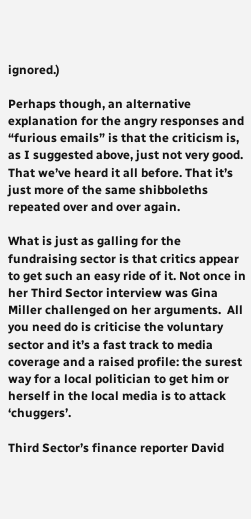ignored.)

Perhaps though, an alternative explanation for the angry responses and “furious emails” is that the criticism is, as I suggested above, just not very good. That we’ve heard it all before. That it’s just more of the same shibboleths repeated over and over again.

What is just as galling for the fundraising sector is that critics appear to get such an easy ride of it. Not once in her Third Sector interview was Gina Miller challenged on her arguments.  All you need do is criticise the voluntary sector and it’s a fast track to media coverage and a raised profile: the surest way for a local politician to get him or herself in the local media is to attack ‘chuggers’.

Third Sector’s finance reporter David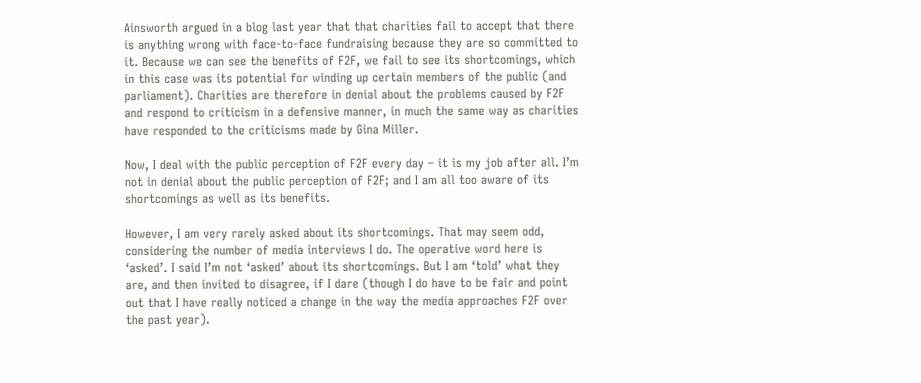Ainsworth argued in a blog last year that that charities fail to accept that there is anything wrong with face-to-face fundraising because they are so committed to it. Because we can see the benefits of F2F, we fail to see its shortcomings, which in this case was its potential for winding up certain members of the public (and parliament). Charities are therefore in denial about the problems caused by F2F and respond to criticism in a defensive manner, in much the same way as charities have responded to the criticisms made by Gina Miller.

Now, I deal with the public perception of F2F every day – it is my job after all. I’m not in denial about the public perception of F2F; and I am all too aware of its shortcomings as well as its benefits.

However, I am very rarely asked about its shortcomings. That may seem odd, considering the number of media interviews I do. The operative word here is ‘asked’. I said I’m not ‘asked’ about its shortcomings. But I am ‘told’ what they are, and then invited to disagree, if I dare (though I do have to be fair and point out that I have really noticed a change in the way the media approaches F2F over the past year).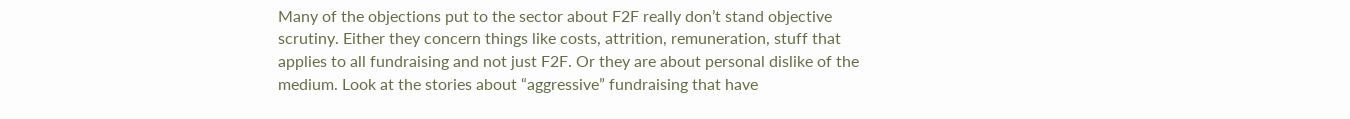Many of the objections put to the sector about F2F really don’t stand objective scrutiny. Either they concern things like costs, attrition, remuneration, stuff that applies to all fundraising and not just F2F. Or they are about personal dislike of the medium. Look at the stories about “aggressive” fundraising that have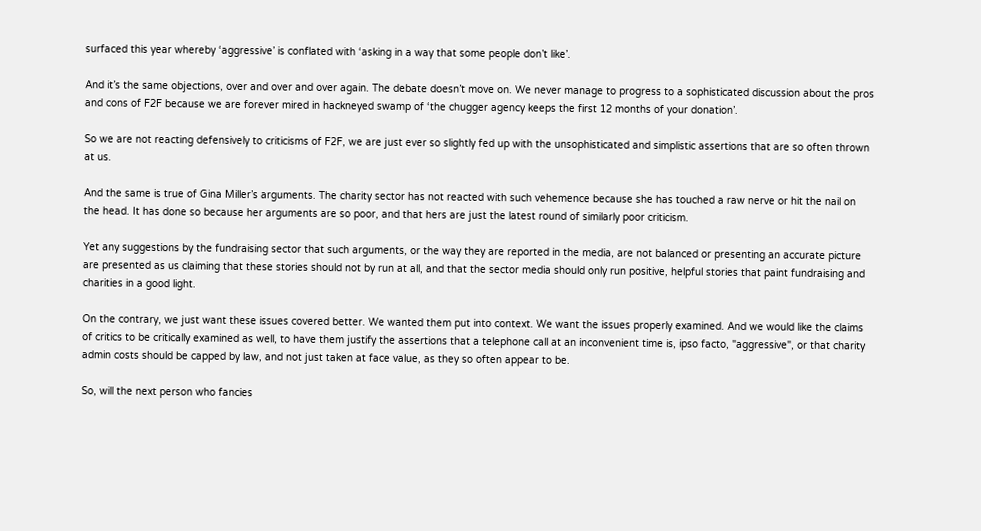surfaced this year whereby ‘aggressive’ is conflated with ‘asking in a way that some people don’t like’.

And it’s the same objections, over and over and over again. The debate doesn’t move on. We never manage to progress to a sophisticated discussion about the pros and cons of F2F because we are forever mired in hackneyed swamp of ‘the chugger agency keeps the first 12 months of your donation’.

So we are not reacting defensively to criticisms of F2F, we are just ever so slightly fed up with the unsophisticated and simplistic assertions that are so often thrown at us.

And the same is true of Gina Miller’s arguments. The charity sector has not reacted with such vehemence because she has touched a raw nerve or hit the nail on the head. It has done so because her arguments are so poor, and that hers are just the latest round of similarly poor criticism.

Yet any suggestions by the fundraising sector that such arguments, or the way they are reported in the media, are not balanced or presenting an accurate picture are presented as us claiming that these stories should not by run at all, and that the sector media should only run positive, helpful stories that paint fundraising and charities in a good light.

On the contrary, we just want these issues covered better. We wanted them put into context. We want the issues properly examined. And we would like the claims of critics to be critically examined as well, to have them justify the assertions that a telephone call at an inconvenient time is, ipso facto, "aggressive", or that charity admin costs should be capped by law, and not just taken at face value, as they so often appear to be.

So, will the next person who fancies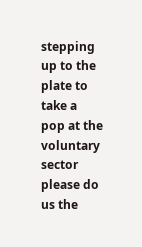stepping up to the plate to take a pop at the voluntary sector please do us the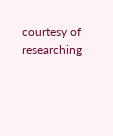courtesy of researching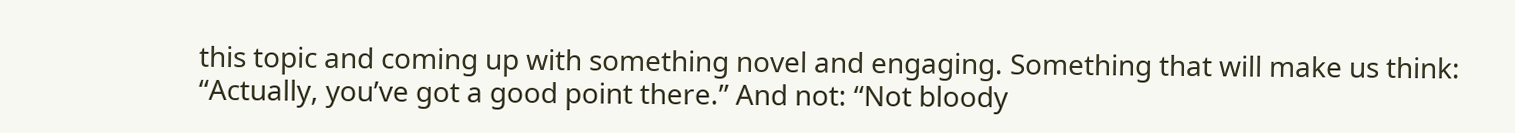this topic and coming up with something novel and engaging. Something that will make us think: “Actually, you’ve got a good point there.” And not: “Not bloody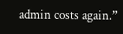admin costs again.”